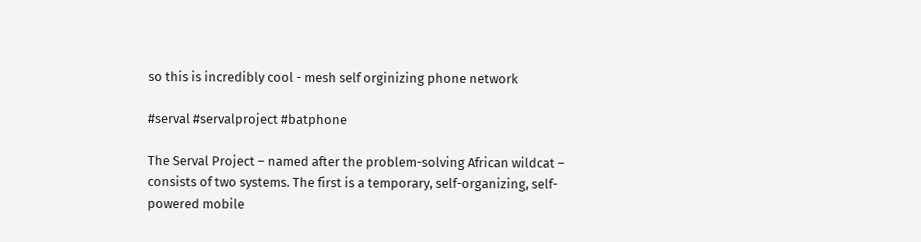so this is incredibly cool - mesh self orginizing phone network

#serval #servalproject #batphone

The Serval Project – named after the problem-solving African wildcat – consists of two systems. The first is a temporary, self-organizing, self-powered mobile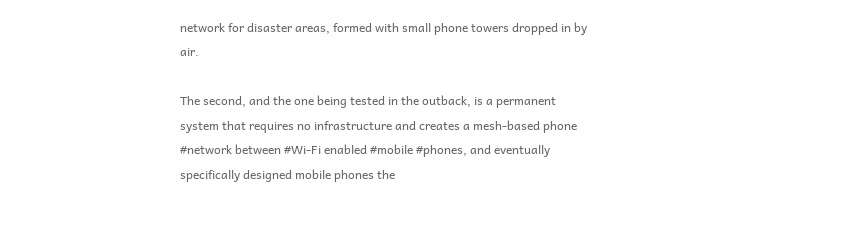network for disaster areas, formed with small phone towers dropped in by air.

The second, and the one being tested in the outback, is a permanent system that requires no infrastructure and creates a mesh-based phone #network between #Wi-Fi enabled #mobile #phones, and eventually specifically designed mobile phones the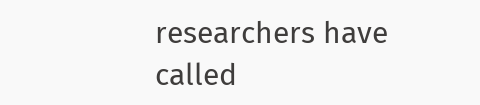researchers have called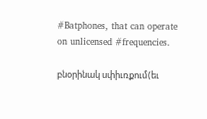#Batphones, that can operate on unlicensed #frequencies.

բնօրինակ սփիւռքում(եւ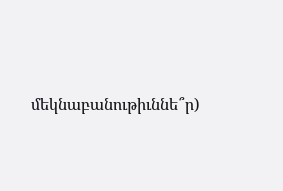մեկնաբանութիւննե՞ր)